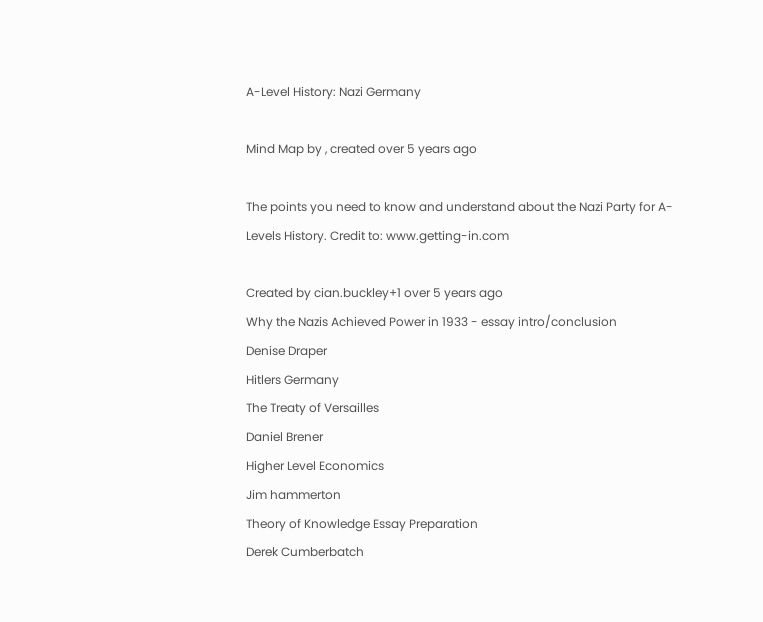A-Level History: Nazi Germany

Mind Map by , created over 5 years ago

The points you need to know and understand about the Nazi Party for A-Levels History. Credit to: www.getting-in.com

Created by cian.buckley+1 over 5 years ago
Why the Nazis Achieved Power in 1933 - essay intro/conclusion
Denise Draper
Hitlers Germany
The Treaty of Versailles
Daniel Brener
Higher Level Economics
Jim hammerton
Theory of Knowledge Essay Preparation
Derek Cumberbatch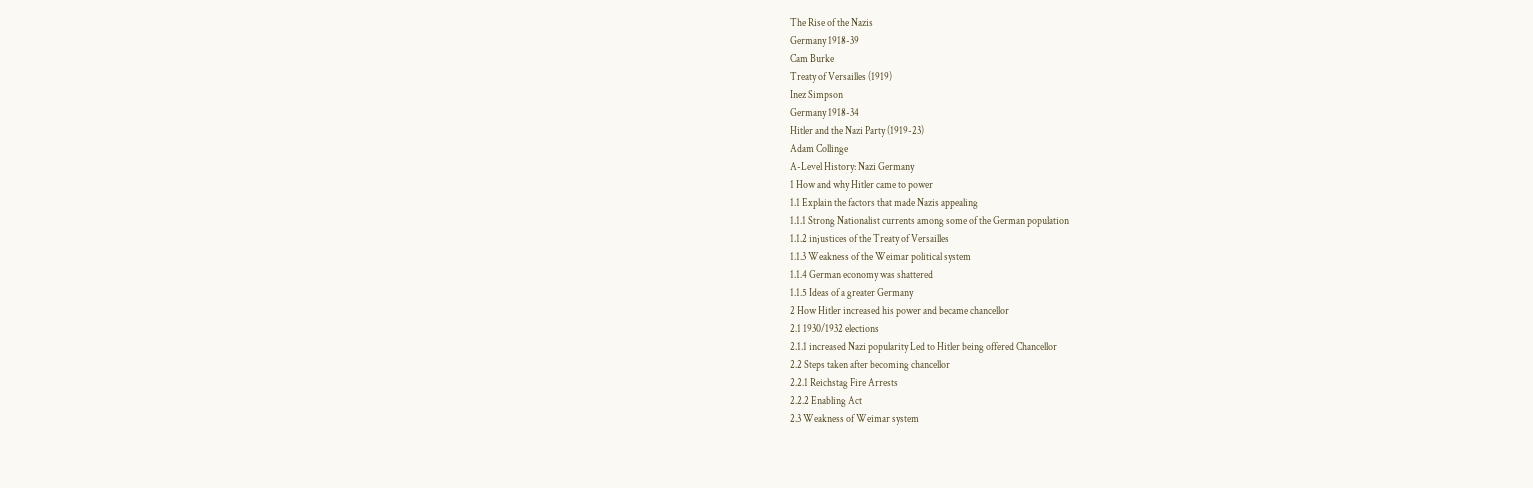The Rise of the Nazis
Germany 1918-39
Cam Burke
Treaty of Versailles (1919)
Inez Simpson
Germany 1918-34
Hitler and the Nazi Party (1919-23)
Adam Collinge
A-Level History: Nazi Germany
1 How and why Hitler came to power
1.1 Explain the factors that made Nazis appealing
1.1.1 Strong Nationalist currents among some of the German population
1.1.2 injustices of the Treaty of Versailles
1.1.3 Weakness of the Weimar political system
1.1.4 German economy was shattered
1.1.5 Ideas of a greater Germany
2 How Hitler increased his power and became chancellor
2.1 1930/1932 elections
2.1.1 increased Nazi popularity Led to Hitler being offered Chancellor
2.2 Steps taken after becoming chancellor
2.2.1 Reichstag Fire Arrests
2.2.2 Enabling Act
2.3 Weakness of Weimar system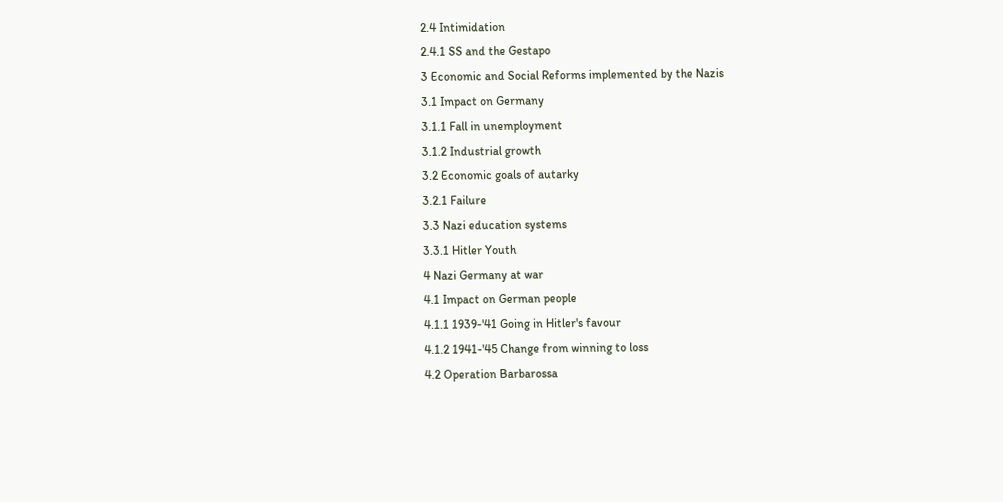2.4 Intimidation
2.4.1 SS and the Gestapo
3 Economic and Social Reforms implemented by the Nazis
3.1 Impact on Germany
3.1.1 Fall in unemployment
3.1.2 Industrial growth
3.2 Economic goals of autarky
3.2.1 Failure
3.3 Nazi education systems
3.3.1 Hitler Youth
4 Nazi Germany at war
4.1 Impact on German people
4.1.1 1939-'41 Going in Hitler's favour
4.1.2 1941-'45 Change from winning to loss
4.2 Operation Barbarossa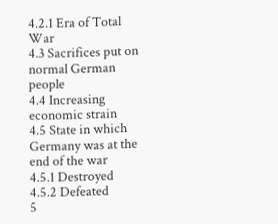4.2.1 Era of Total War
4.3 Sacrifices put on normal German people
4.4 Increasing economic strain
4.5 State in which Germany was at the end of the war
4.5.1 Destroyed
4.5.2 Defeated
5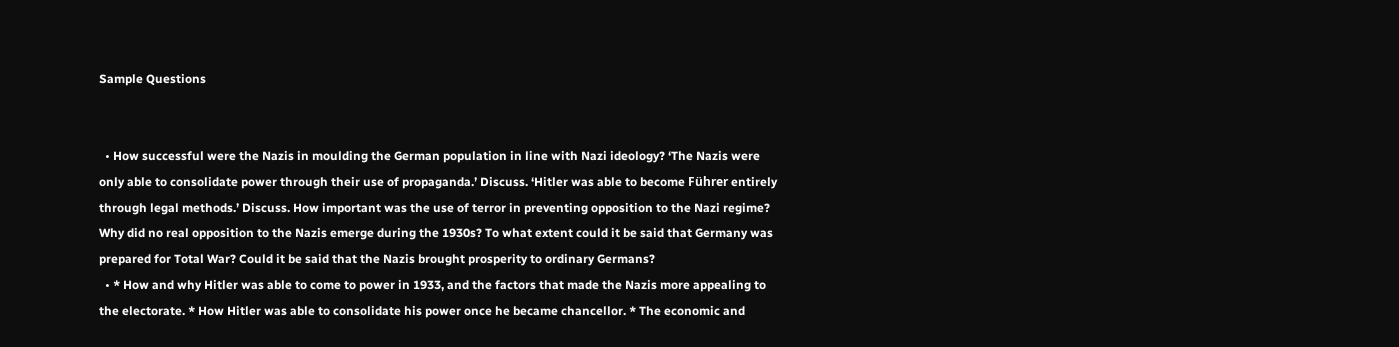Sample Questions


  • How successful were the Nazis in moulding the German population in line with Nazi ideology? ‘The Nazis were only able to consolidate power through their use of propaganda.’ Discuss. ‘Hitler was able to become Führer entirely through legal methods.’ Discuss. How important was the use of terror in preventing opposition to the Nazi regime? Why did no real opposition to the Nazis emerge during the 1930s? To what extent could it be said that Germany was prepared for Total War? Could it be said that the Nazis brought prosperity to ordinary Germans?
  • * How and why Hitler was able to come to power in 1933, and the factors that made the Nazis more appealing to the electorate. * How Hitler was able to consolidate his power once he became chancellor. * The economic and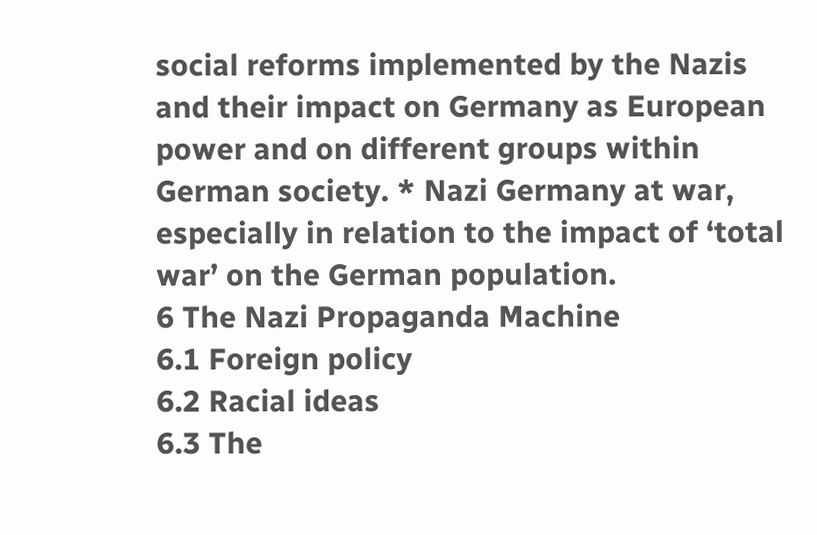social reforms implemented by the Nazis and their impact on Germany as European power and on different groups within German society. * Nazi Germany at war, especially in relation to the impact of ‘total war’ on the German population.
6 The Nazi Propaganda Machine
6.1 Foreign policy
6.2 Racial ideas
6.3 The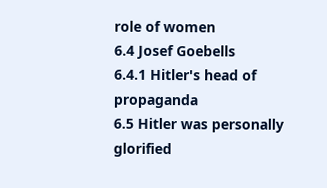role of women
6.4 Josef Goebells
6.4.1 Hitler's head of propaganda
6.5 Hitler was personally glorified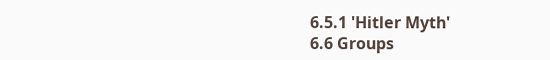6.5.1 'Hitler Myth'
6.6 Groups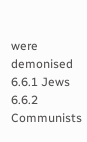were demonised
6.6.1 Jews
6.6.2 Communists